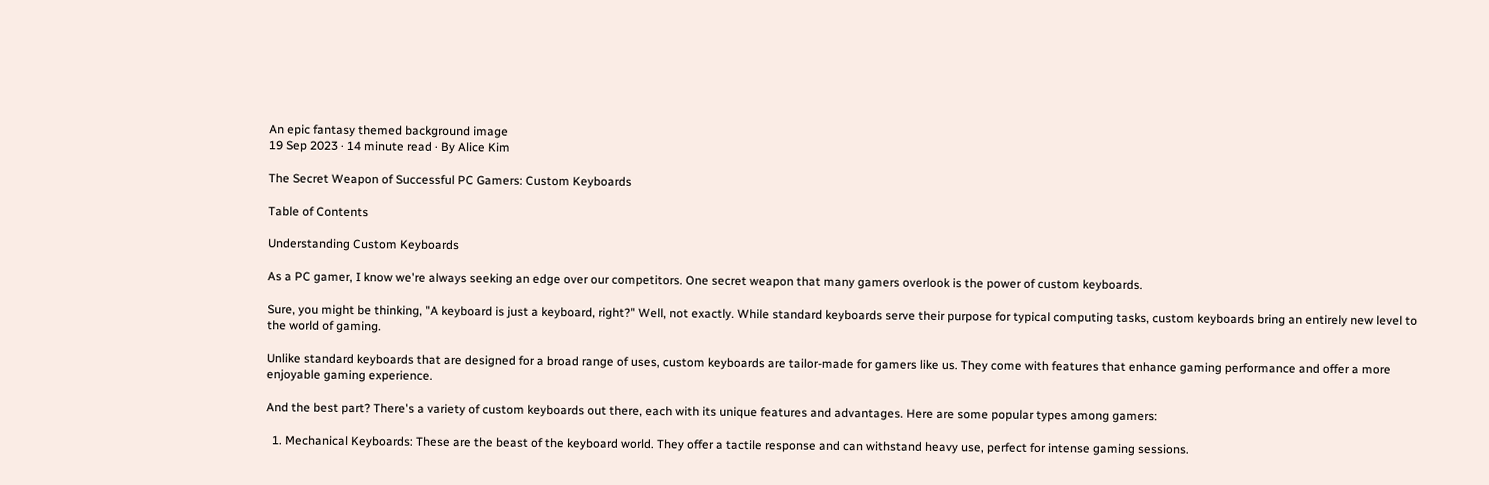An epic fantasy themed background image
19 Sep 2023 · 14 minute read · By Alice Kim

The Secret Weapon of Successful PC Gamers: Custom Keyboards

Table of Contents

Understanding Custom Keyboards

As a PC gamer, I know we're always seeking an edge over our competitors. One secret weapon that many gamers overlook is the power of custom keyboards.

Sure, you might be thinking, "A keyboard is just a keyboard, right?" Well, not exactly. While standard keyboards serve their purpose for typical computing tasks, custom keyboards bring an entirely new level to the world of gaming.

Unlike standard keyboards that are designed for a broad range of uses, custom keyboards are tailor-made for gamers like us. They come with features that enhance gaming performance and offer a more enjoyable gaming experience.

And the best part? There's a variety of custom keyboards out there, each with its unique features and advantages. Here are some popular types among gamers:

  1. Mechanical Keyboards: These are the beast of the keyboard world. They offer a tactile response and can withstand heavy use, perfect for intense gaming sessions.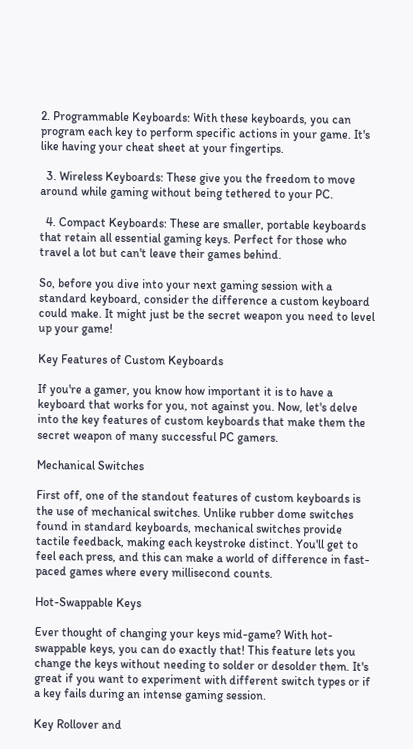2. Programmable Keyboards: With these keyboards, you can program each key to perform specific actions in your game. It's like having your cheat sheet at your fingertips.

  3. Wireless Keyboards: These give you the freedom to move around while gaming without being tethered to your PC.

  4. Compact Keyboards: These are smaller, portable keyboards that retain all essential gaming keys. Perfect for those who travel a lot but can't leave their games behind.

So, before you dive into your next gaming session with a standard keyboard, consider the difference a custom keyboard could make. It might just be the secret weapon you need to level up your game!

Key Features of Custom Keyboards

If you're a gamer, you know how important it is to have a keyboard that works for you, not against you. Now, let's delve into the key features of custom keyboards that make them the secret weapon of many successful PC gamers.

Mechanical Switches

First off, one of the standout features of custom keyboards is the use of mechanical switches. Unlike rubber dome switches found in standard keyboards, mechanical switches provide tactile feedback, making each keystroke distinct. You'll get to feel each press, and this can make a world of difference in fast-paced games where every millisecond counts.

Hot-Swappable Keys

Ever thought of changing your keys mid-game? With hot-swappable keys, you can do exactly that! This feature lets you change the keys without needing to solder or desolder them. It's great if you want to experiment with different switch types or if a key fails during an intense gaming session.

Key Rollover and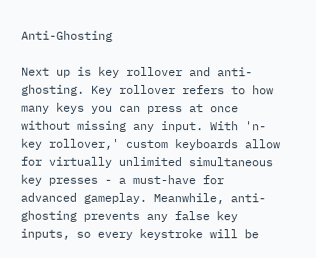Anti-Ghosting

Next up is key rollover and anti-ghosting. Key rollover refers to how many keys you can press at once without missing any input. With 'n-key rollover,' custom keyboards allow for virtually unlimited simultaneous key presses - a must-have for advanced gameplay. Meanwhile, anti-ghosting prevents any false key inputs, so every keystroke will be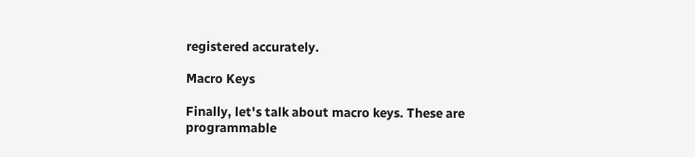registered accurately.

Macro Keys

Finally, let's talk about macro keys. These are programmable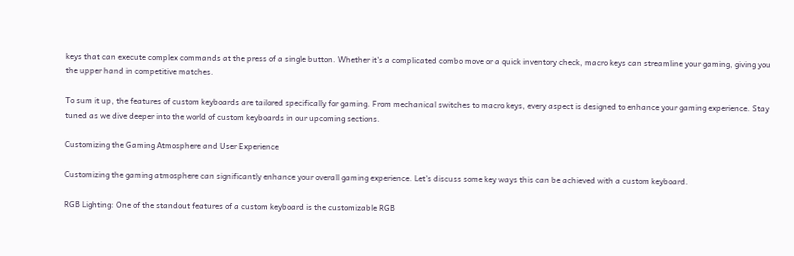keys that can execute complex commands at the press of a single button. Whether it's a complicated combo move or a quick inventory check, macro keys can streamline your gaming, giving you the upper hand in competitive matches.

To sum it up, the features of custom keyboards are tailored specifically for gaming. From mechanical switches to macro keys, every aspect is designed to enhance your gaming experience. Stay tuned as we dive deeper into the world of custom keyboards in our upcoming sections.

Customizing the Gaming Atmosphere and User Experience

Customizing the gaming atmosphere can significantly enhance your overall gaming experience. Let's discuss some key ways this can be achieved with a custom keyboard.

RGB Lighting: One of the standout features of a custom keyboard is the customizable RGB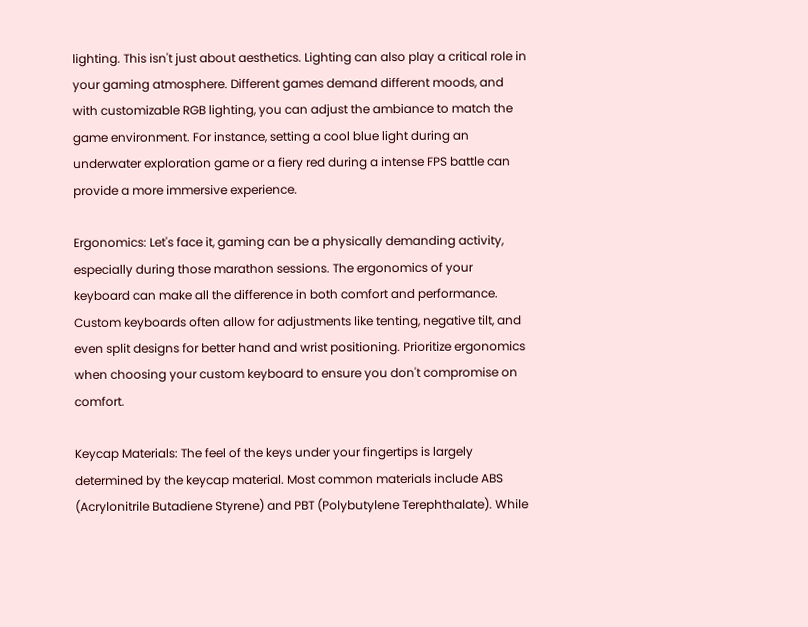lighting. This isn't just about aesthetics. Lighting can also play a critical role in your gaming atmosphere. Different games demand different moods, and with customizable RGB lighting, you can adjust the ambiance to match the game environment. For instance, setting a cool blue light during an underwater exploration game or a fiery red during a intense FPS battle can provide a more immersive experience.

Ergonomics: Let's face it, gaming can be a physically demanding activity, especially during those marathon sessions. The ergonomics of your keyboard can make all the difference in both comfort and performance. Custom keyboards often allow for adjustments like tenting, negative tilt, and even split designs for better hand and wrist positioning. Prioritize ergonomics when choosing your custom keyboard to ensure you don't compromise on comfort.

Keycap Materials: The feel of the keys under your fingertips is largely determined by the keycap material. Most common materials include ABS (Acrylonitrile Butadiene Styrene) and PBT (Polybutylene Terephthalate). While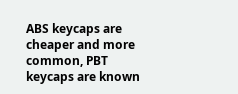ABS keycaps are cheaper and more common, PBT keycaps are known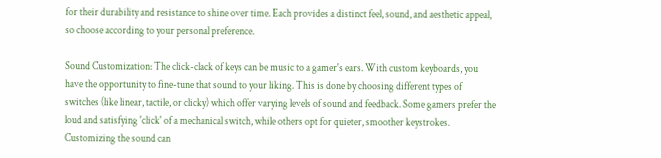for their durability and resistance to shine over time. Each provides a distinct feel, sound, and aesthetic appeal, so choose according to your personal preference.

Sound Customization: The click-clack of keys can be music to a gamer's ears. With custom keyboards, you have the opportunity to fine-tune that sound to your liking. This is done by choosing different types of switches (like linear, tactile, or clicky) which offer varying levels of sound and feedback. Some gamers prefer the loud and satisfying 'click' of a mechanical switch, while others opt for quieter, smoother keystrokes. Customizing the sound can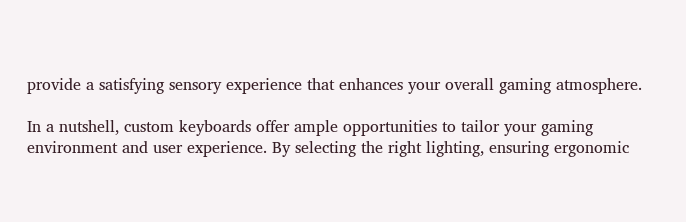provide a satisfying sensory experience that enhances your overall gaming atmosphere.

In a nutshell, custom keyboards offer ample opportunities to tailor your gaming environment and user experience. By selecting the right lighting, ensuring ergonomic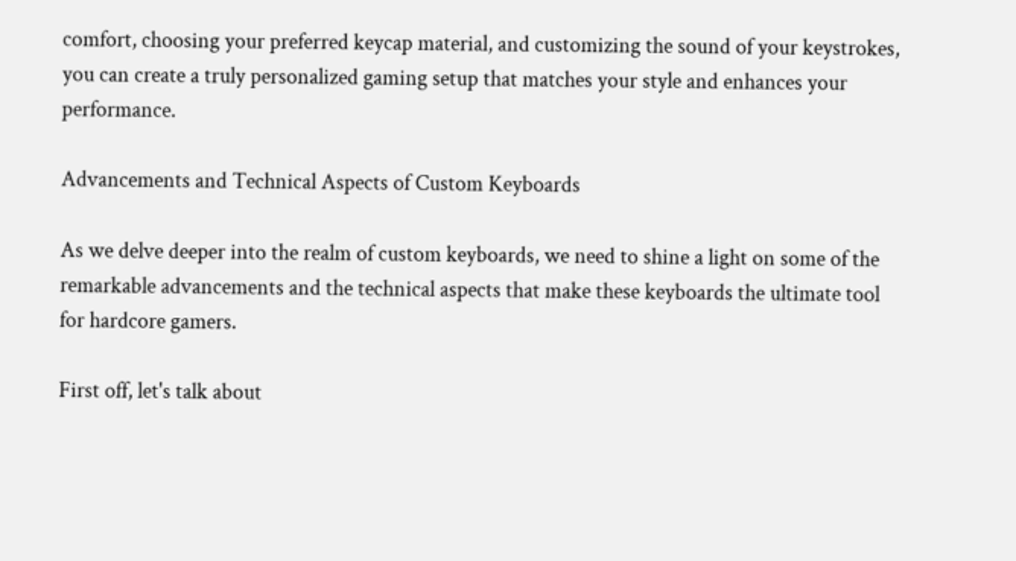comfort, choosing your preferred keycap material, and customizing the sound of your keystrokes, you can create a truly personalized gaming setup that matches your style and enhances your performance.

Advancements and Technical Aspects of Custom Keyboards

As we delve deeper into the realm of custom keyboards, we need to shine a light on some of the remarkable advancements and the technical aspects that make these keyboards the ultimate tool for hardcore gamers.

First off, let's talk about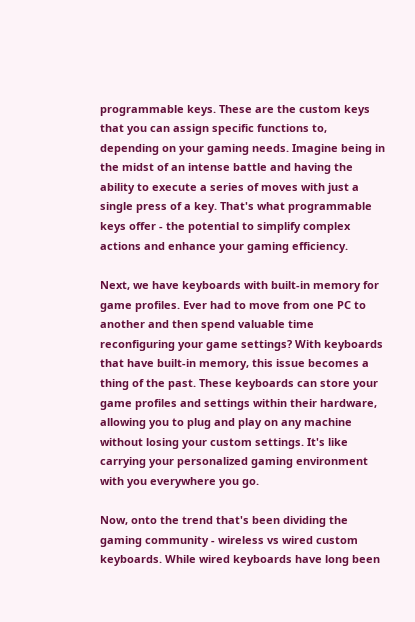programmable keys. These are the custom keys that you can assign specific functions to, depending on your gaming needs. Imagine being in the midst of an intense battle and having the ability to execute a series of moves with just a single press of a key. That's what programmable keys offer - the potential to simplify complex actions and enhance your gaming efficiency.

Next, we have keyboards with built-in memory for game profiles. Ever had to move from one PC to another and then spend valuable time reconfiguring your game settings? With keyboards that have built-in memory, this issue becomes a thing of the past. These keyboards can store your game profiles and settings within their hardware, allowing you to plug and play on any machine without losing your custom settings. It's like carrying your personalized gaming environment with you everywhere you go.

Now, onto the trend that's been dividing the gaming community - wireless vs wired custom keyboards. While wired keyboards have long been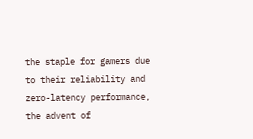the staple for gamers due to their reliability and zero-latency performance, the advent of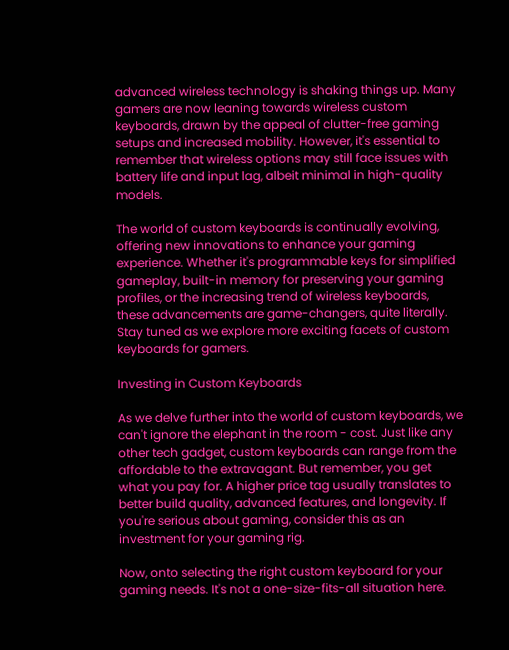advanced wireless technology is shaking things up. Many gamers are now leaning towards wireless custom keyboards, drawn by the appeal of clutter-free gaming setups and increased mobility. However, it's essential to remember that wireless options may still face issues with battery life and input lag, albeit minimal in high-quality models.

The world of custom keyboards is continually evolving, offering new innovations to enhance your gaming experience. Whether it's programmable keys for simplified gameplay, built-in memory for preserving your gaming profiles, or the increasing trend of wireless keyboards, these advancements are game-changers, quite literally. Stay tuned as we explore more exciting facets of custom keyboards for gamers.

Investing in Custom Keyboards

As we delve further into the world of custom keyboards, we can't ignore the elephant in the room - cost. Just like any other tech gadget, custom keyboards can range from the affordable to the extravagant. But remember, you get what you pay for. A higher price tag usually translates to better build quality, advanced features, and longevity. If you're serious about gaming, consider this as an investment for your gaming rig.

Now, onto selecting the right custom keyboard for your gaming needs. It's not a one-size-fits-all situation here.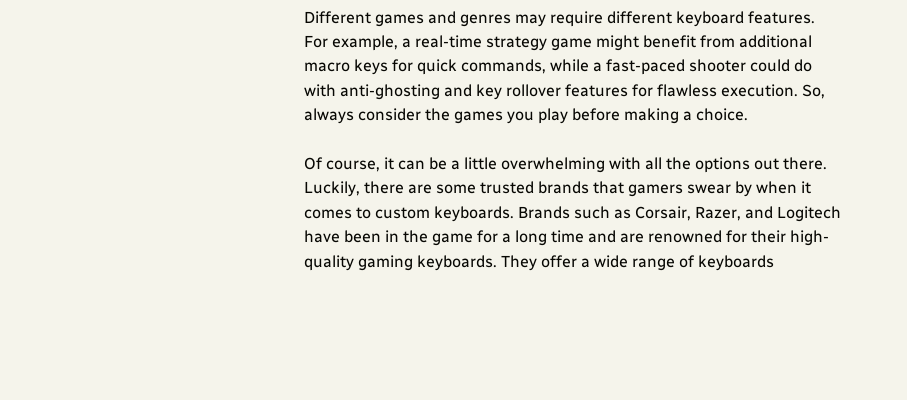Different games and genres may require different keyboard features. For example, a real-time strategy game might benefit from additional macro keys for quick commands, while a fast-paced shooter could do with anti-ghosting and key rollover features for flawless execution. So, always consider the games you play before making a choice.

Of course, it can be a little overwhelming with all the options out there. Luckily, there are some trusted brands that gamers swear by when it comes to custom keyboards. Brands such as Corsair, Razer, and Logitech have been in the game for a long time and are renowned for their high-quality gaming keyboards. They offer a wide range of keyboards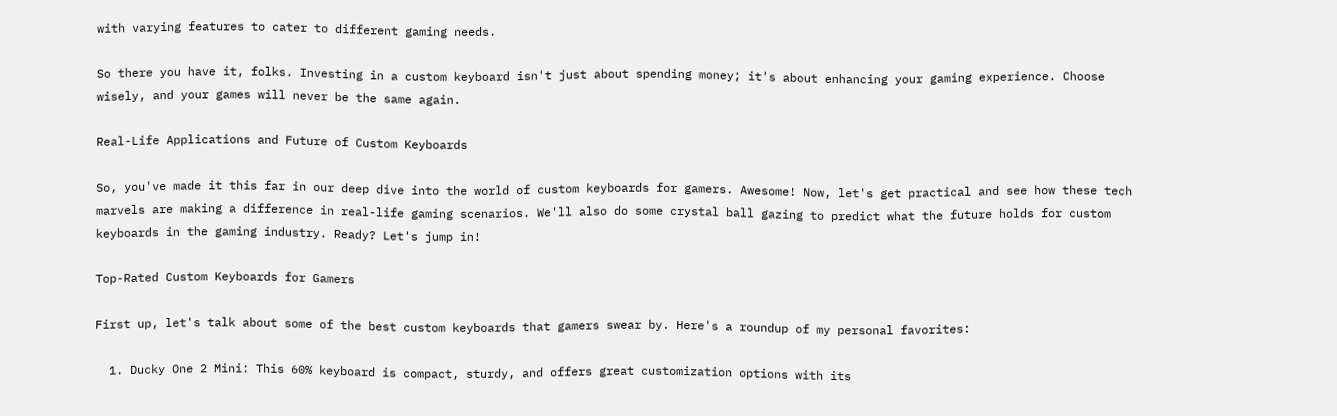with varying features to cater to different gaming needs.

So there you have it, folks. Investing in a custom keyboard isn't just about spending money; it's about enhancing your gaming experience. Choose wisely, and your games will never be the same again.

Real-Life Applications and Future of Custom Keyboards

So, you've made it this far in our deep dive into the world of custom keyboards for gamers. Awesome! Now, let's get practical and see how these tech marvels are making a difference in real-life gaming scenarios. We'll also do some crystal ball gazing to predict what the future holds for custom keyboards in the gaming industry. Ready? Let's jump in!

Top-Rated Custom Keyboards for Gamers

First up, let's talk about some of the best custom keyboards that gamers swear by. Here's a roundup of my personal favorites:

  1. Ducky One 2 Mini: This 60% keyboard is compact, sturdy, and offers great customization options with its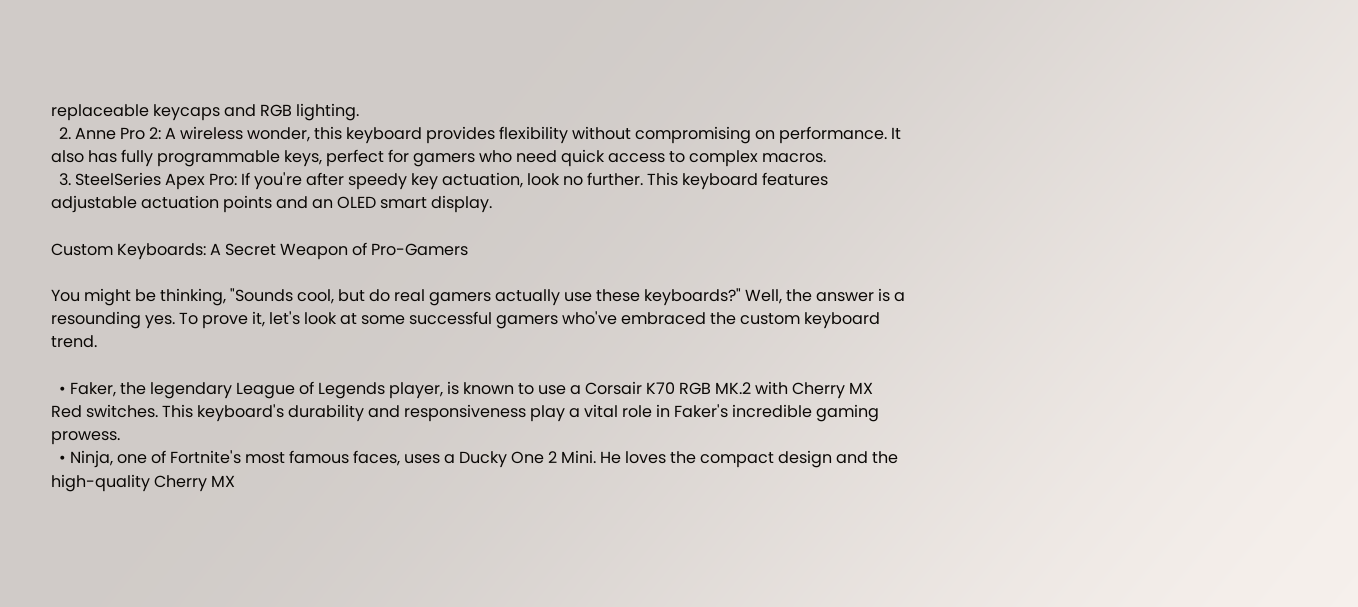replaceable keycaps and RGB lighting.
  2. Anne Pro 2: A wireless wonder, this keyboard provides flexibility without compromising on performance. It also has fully programmable keys, perfect for gamers who need quick access to complex macros.
  3. SteelSeries Apex Pro: If you're after speedy key actuation, look no further. This keyboard features adjustable actuation points and an OLED smart display.

Custom Keyboards: A Secret Weapon of Pro-Gamers

You might be thinking, "Sounds cool, but do real gamers actually use these keyboards?" Well, the answer is a resounding yes. To prove it, let's look at some successful gamers who've embraced the custom keyboard trend.

  • Faker, the legendary League of Legends player, is known to use a Corsair K70 RGB MK.2 with Cherry MX Red switches. This keyboard's durability and responsiveness play a vital role in Faker's incredible gaming prowess.
  • Ninja, one of Fortnite's most famous faces, uses a Ducky One 2 Mini. He loves the compact design and the high-quality Cherry MX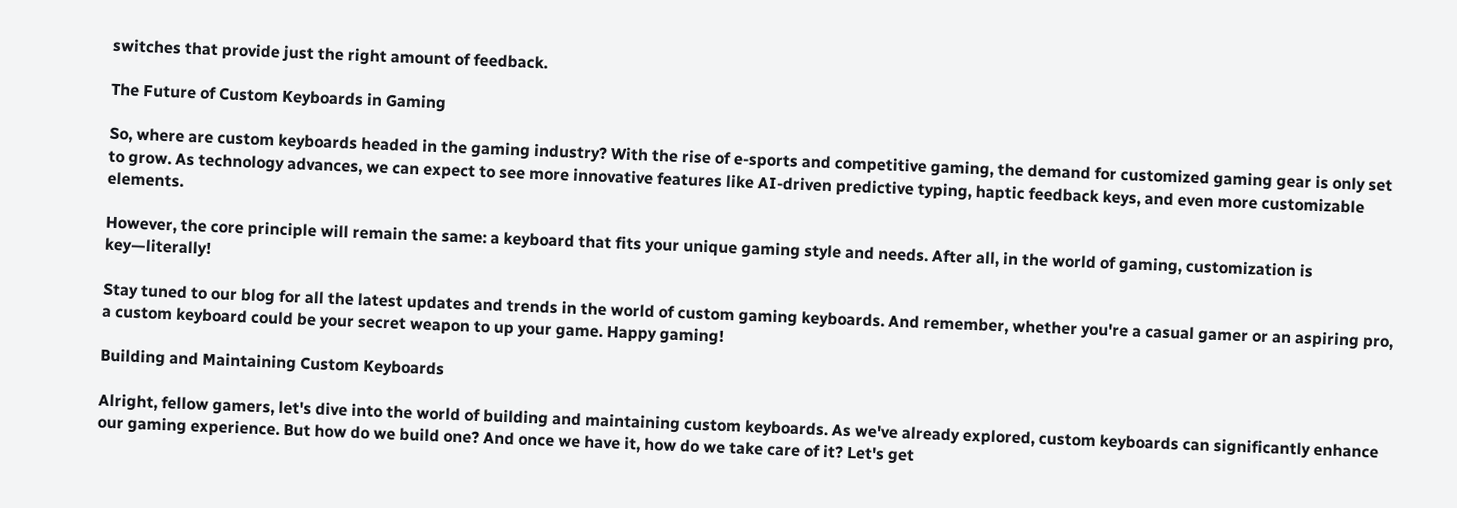switches that provide just the right amount of feedback.

The Future of Custom Keyboards in Gaming

So, where are custom keyboards headed in the gaming industry? With the rise of e-sports and competitive gaming, the demand for customized gaming gear is only set to grow. As technology advances, we can expect to see more innovative features like AI-driven predictive typing, haptic feedback keys, and even more customizable elements.

However, the core principle will remain the same: a keyboard that fits your unique gaming style and needs. After all, in the world of gaming, customization is key—literally!

Stay tuned to our blog for all the latest updates and trends in the world of custom gaming keyboards. And remember, whether you're a casual gamer or an aspiring pro, a custom keyboard could be your secret weapon to up your game. Happy gaming!

Building and Maintaining Custom Keyboards

Alright, fellow gamers, let's dive into the world of building and maintaining custom keyboards. As we've already explored, custom keyboards can significantly enhance our gaming experience. But how do we build one? And once we have it, how do we take care of it? Let's get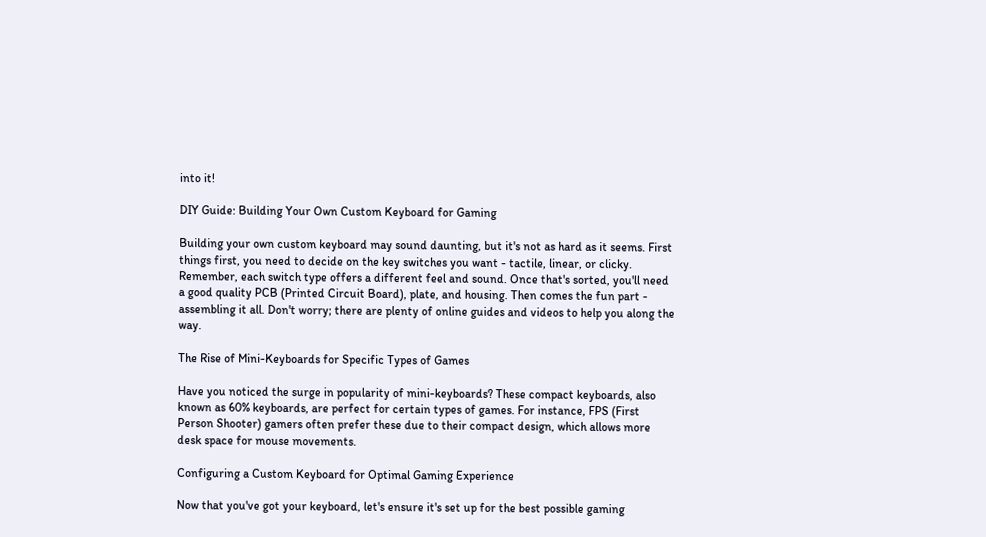into it!

DIY Guide: Building Your Own Custom Keyboard for Gaming

Building your own custom keyboard may sound daunting, but it's not as hard as it seems. First things first, you need to decide on the key switches you want - tactile, linear, or clicky. Remember, each switch type offers a different feel and sound. Once that's sorted, you'll need a good quality PCB (Printed Circuit Board), plate, and housing. Then comes the fun part - assembling it all. Don't worry; there are plenty of online guides and videos to help you along the way.

The Rise of Mini-Keyboards for Specific Types of Games

Have you noticed the surge in popularity of mini-keyboards? These compact keyboards, also known as 60% keyboards, are perfect for certain types of games. For instance, FPS (First Person Shooter) gamers often prefer these due to their compact design, which allows more desk space for mouse movements.

Configuring a Custom Keyboard for Optimal Gaming Experience

Now that you've got your keyboard, let's ensure it's set up for the best possible gaming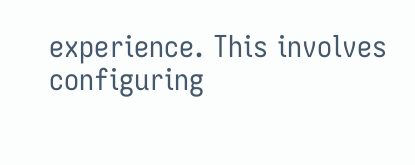experience. This involves configuring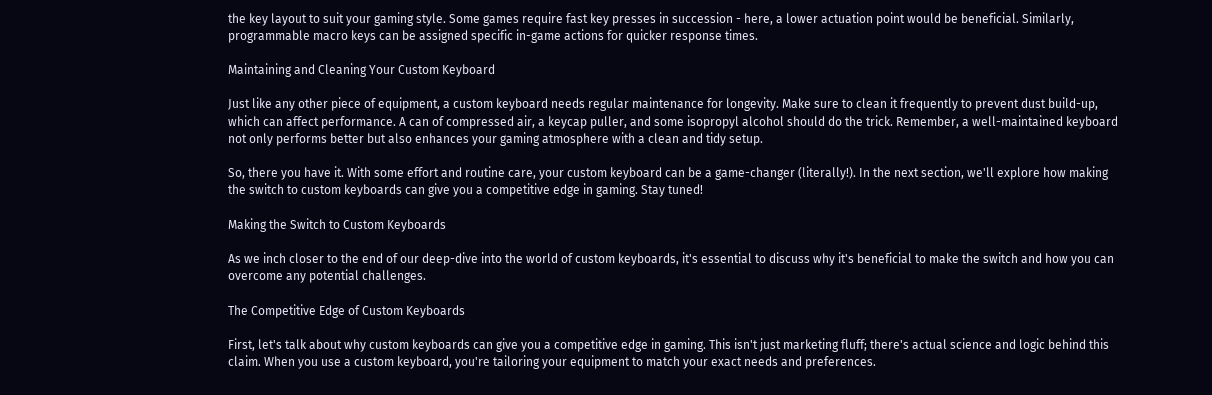the key layout to suit your gaming style. Some games require fast key presses in succession - here, a lower actuation point would be beneficial. Similarly, programmable macro keys can be assigned specific in-game actions for quicker response times.

Maintaining and Cleaning Your Custom Keyboard

Just like any other piece of equipment, a custom keyboard needs regular maintenance for longevity. Make sure to clean it frequently to prevent dust build-up, which can affect performance. A can of compressed air, a keycap puller, and some isopropyl alcohol should do the trick. Remember, a well-maintained keyboard not only performs better but also enhances your gaming atmosphere with a clean and tidy setup.

So, there you have it. With some effort and routine care, your custom keyboard can be a game-changer (literally!). In the next section, we'll explore how making the switch to custom keyboards can give you a competitive edge in gaming. Stay tuned!

Making the Switch to Custom Keyboards

As we inch closer to the end of our deep-dive into the world of custom keyboards, it's essential to discuss why it's beneficial to make the switch and how you can overcome any potential challenges.

The Competitive Edge of Custom Keyboards

First, let's talk about why custom keyboards can give you a competitive edge in gaming. This isn't just marketing fluff; there's actual science and logic behind this claim. When you use a custom keyboard, you're tailoring your equipment to match your exact needs and preferences.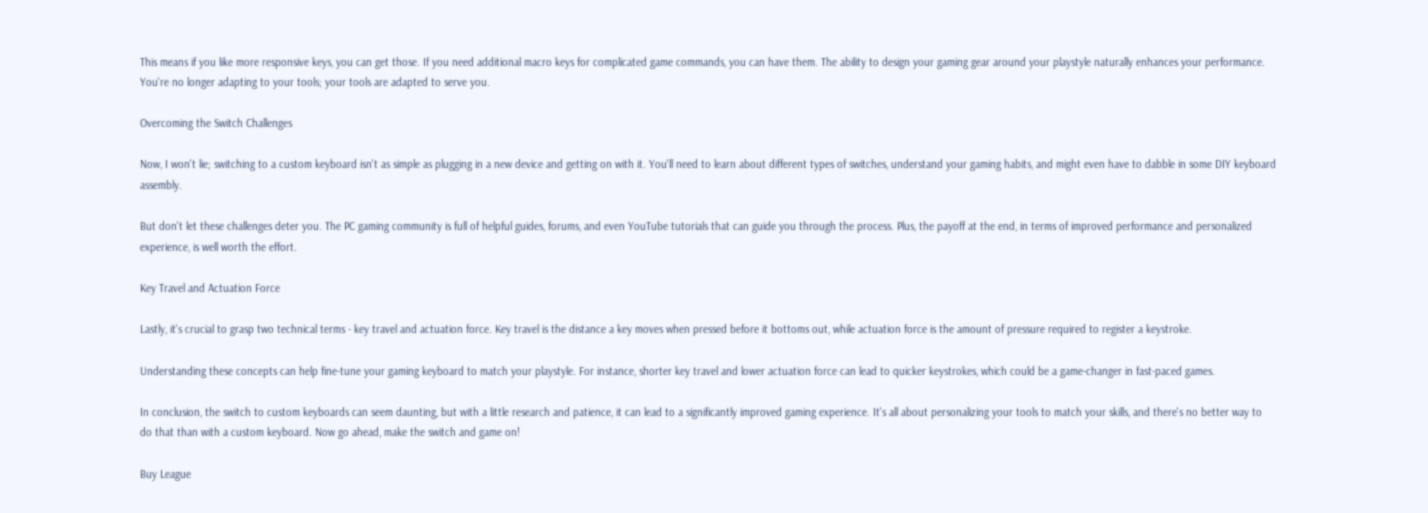This means if you like more responsive keys, you can get those. If you need additional macro keys for complicated game commands, you can have them. The ability to design your gaming gear around your playstyle naturally enhances your performance. You're no longer adapting to your tools; your tools are adapted to serve you.

Overcoming the Switch Challenges

Now, I won't lie; switching to a custom keyboard isn't as simple as plugging in a new device and getting on with it. You'll need to learn about different types of switches, understand your gaming habits, and might even have to dabble in some DIY keyboard assembly.

But don't let these challenges deter you. The PC gaming community is full of helpful guides, forums, and even YouTube tutorials that can guide you through the process. Plus, the payoff at the end, in terms of improved performance and personalized experience, is well worth the effort.

Key Travel and Actuation Force

Lastly, it's crucial to grasp two technical terms - key travel and actuation force. Key travel is the distance a key moves when pressed before it bottoms out, while actuation force is the amount of pressure required to register a keystroke.

Understanding these concepts can help fine-tune your gaming keyboard to match your playstyle. For instance, shorter key travel and lower actuation force can lead to quicker keystrokes, which could be a game-changer in fast-paced games.

In conclusion, the switch to custom keyboards can seem daunting, but with a little research and patience, it can lead to a significantly improved gaming experience. It's all about personalizing your tools to match your skills, and there's no better way to do that than with a custom keyboard. Now go ahead, make the switch and game on!

Buy League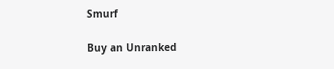Smurf

Buy an Unranked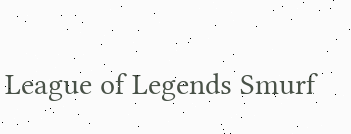League of Legends Smurf